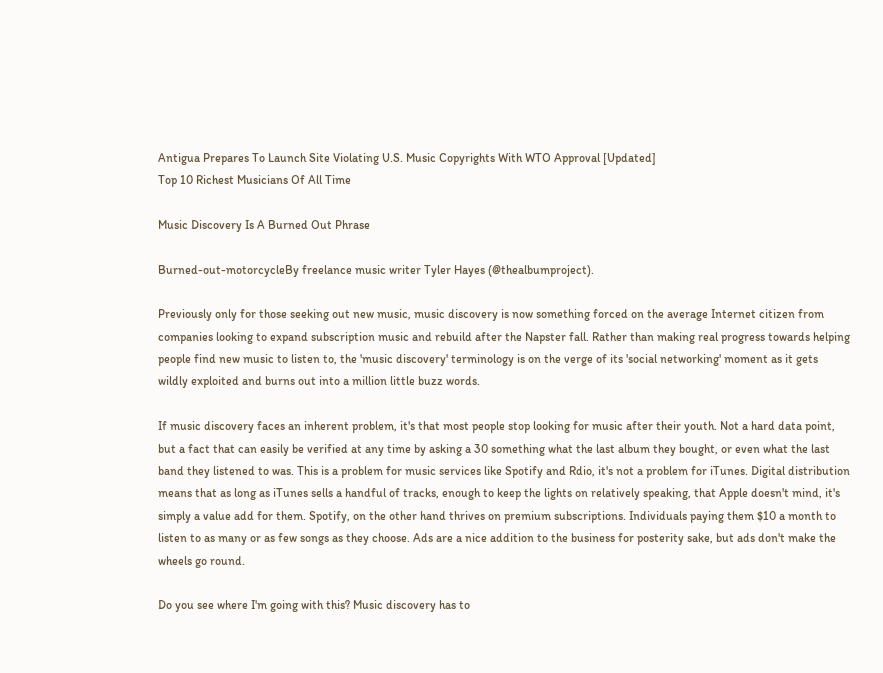Antigua Prepares To Launch Site Violating U.S. Music Copyrights With WTO Approval [Updated]
Top 10 Richest Musicians Of All Time

Music Discovery Is A Burned Out Phrase

Burned-out-motorcycleBy freelance music writer Tyler Hayes (@thealbumproject).

Previously only for those seeking out new music, music discovery is now something forced on the average Internet citizen from companies looking to expand subscription music and rebuild after the Napster fall. Rather than making real progress towards helping people find new music to listen to, the 'music discovery' terminology is on the verge of its 'social networking' moment as it gets wildly exploited and burns out into a million little buzz words.

If music discovery faces an inherent problem, it's that most people stop looking for music after their youth. Not a hard data point, but a fact that can easily be verified at any time by asking a 30 something what the last album they bought, or even what the last band they listened to was. This is a problem for music services like Spotify and Rdio, it's not a problem for iTunes. Digital distribution means that as long as iTunes sells a handful of tracks, enough to keep the lights on relatively speaking, that Apple doesn't mind, it's simply a value add for them. Spotify, on the other hand thrives on premium subscriptions. Individuals paying them $10 a month to listen to as many or as few songs as they choose. Ads are a nice addition to the business for posterity sake, but ads don't make the wheels go round.

Do you see where I'm going with this? Music discovery has to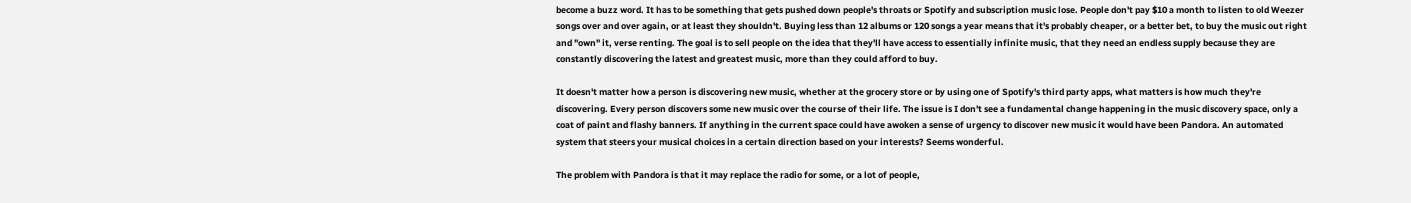become a buzz word. It has to be something that gets pushed down people's throats or Spotify and subscription music lose. People don't pay $10 a month to listen to old Weezer songs over and over again, or at least they shouldn't. Buying less than 12 albums or 120 songs a year means that it's probably cheaper, or a better bet, to buy the music out right and "own" it, verse renting. The goal is to sell people on the idea that they'll have access to essentially infinite music, that they need an endless supply because they are constantly discovering the latest and greatest music, more than they could afford to buy.

It doesn't matter how a person is discovering new music, whether at the grocery store or by using one of Spotify's third party apps, what matters is how much they're discovering. Every person discovers some new music over the course of their life. The issue is I don't see a fundamental change happening in the music discovery space, only a coat of paint and flashy banners. If anything in the current space could have awoken a sense of urgency to discover new music it would have been Pandora. An automated system that steers your musical choices in a certain direction based on your interests? Seems wonderful.

The problem with Pandora is that it may replace the radio for some, or a lot of people,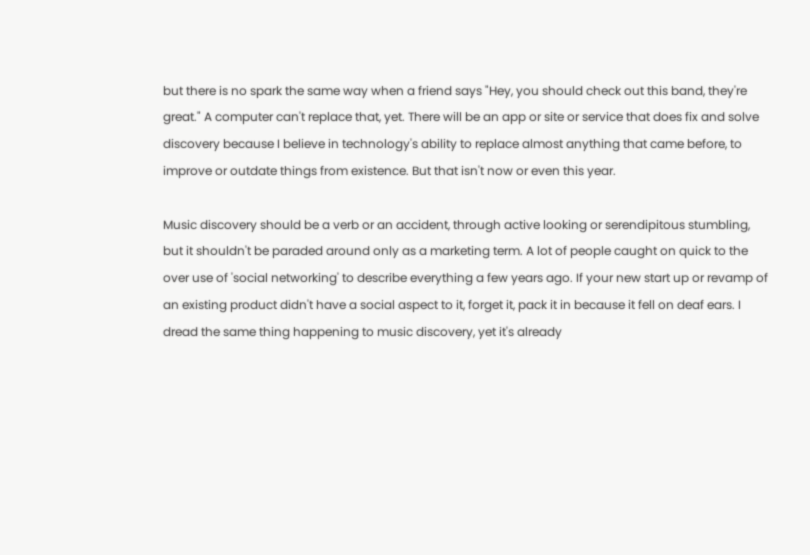but there is no spark the same way when a friend says "Hey, you should check out this band, they're great." A computer can't replace that, yet. There will be an app or site or service that does fix and solve discovery because I believe in technology's ability to replace almost anything that came before, to improve or outdate things from existence. But that isn't now or even this year.

Music discovery should be a verb or an accident, through active looking or serendipitous stumbling, but it shouldn't be paraded around only as a marketing term. A lot of people caught on quick to the over use of 'social networking' to describe everything a few years ago. If your new start up or revamp of an existing product didn't have a social aspect to it, forget it, pack it in because it fell on deaf ears. I dread the same thing happening to music discovery, yet it's already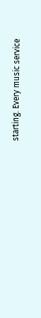starting. Every music service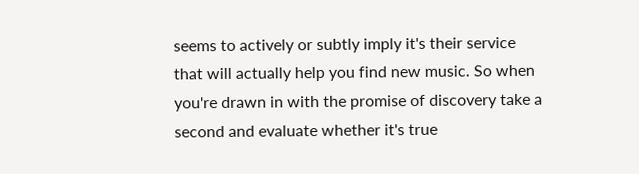seems to actively or subtly imply it's their service that will actually help you find new music. So when you're drawn in with the promise of discovery take a second and evaluate whether it's true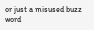or just a misused buzz word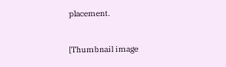placement.

[Thumbnail image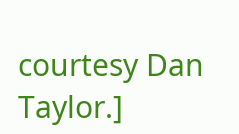courtesy Dan Taylor.]